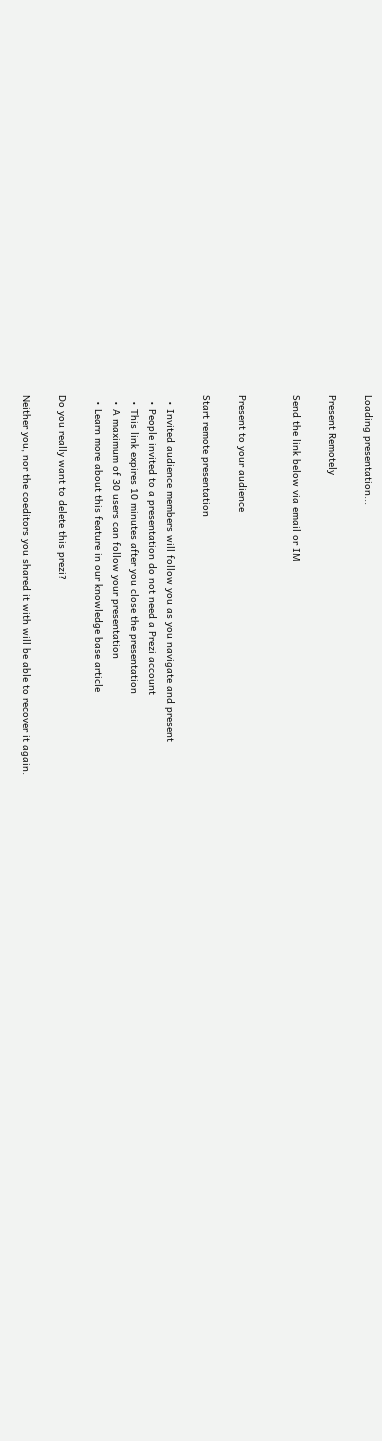Loading presentation...

Present Remotely

Send the link below via email or IM


Present to your audience

Start remote presentation

  • Invited audience members will follow you as you navigate and present
  • People invited to a presentation do not need a Prezi account
  • This link expires 10 minutes after you close the presentation
  • A maximum of 30 users can follow your presentation
  • Learn more about this feature in our knowledge base article

Do you really want to delete this prezi?

Neither you, nor the coeditors you shared it with will be able to recover it again.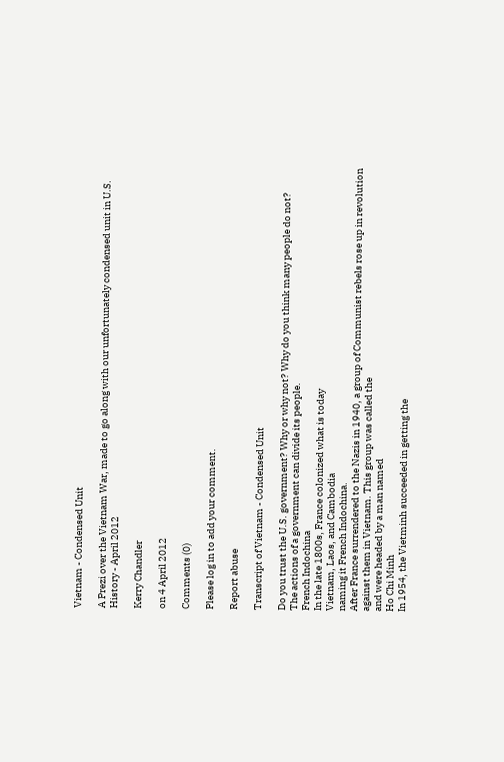Vietnam - Condensed Unit

A Prezi over the Vietnam War, made to go along with our unfortunately condensed unit in U.S. History - April 2012

Kerry Chandler

on 4 April 2012

Comments (0)

Please log in to add your comment.

Report abuse

Transcript of Vietnam - Condensed Unit

Do you trust the U.S. government? Why or why not? Why do you think many people do not?
The actions of a government can divide its people.
French Indochina
In the late 1800s, France colonized what is today
Vietnam, Laos, and Cambodia
naming it French Indochina.
After France surrendered to the Nazis in 1940, a group of Communist rebels rose up in revolution against them in Vietnam. This group was called the
and were headed by a man named
Ho Chi Minh
In 1954, the Vietminh succeeded in getting the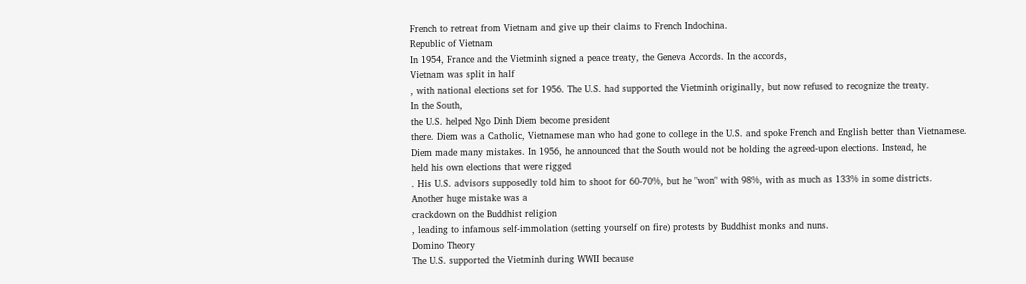French to retreat from Vietnam and give up their claims to French Indochina.
Republic of Vietnam
In 1954, France and the Vietminh signed a peace treaty, the Geneva Accords. In the accords,
Vietnam was split in half
, with national elections set for 1956. The U.S. had supported the Vietminh originally, but now refused to recognize the treaty.
In the South,
the U.S. helped Ngo Dinh Diem become president
there. Diem was a Catholic, Vietnamese man who had gone to college in the U.S. and spoke French and English better than Vietnamese.
Diem made many mistakes. In 1956, he announced that the South would not be holding the agreed-upon elections. Instead, he
held his own elections that were rigged
. His U.S. advisors supposedly told him to shoot for 60-70%, but he "won" with 98%, with as much as 133% in some districts.
Another huge mistake was a
crackdown on the Buddhist religion
, leading to infamous self-immolation (setting yourself on fire) protests by Buddhist monks and nuns.
Domino Theory
The U.S. supported the Vietminh during WWII because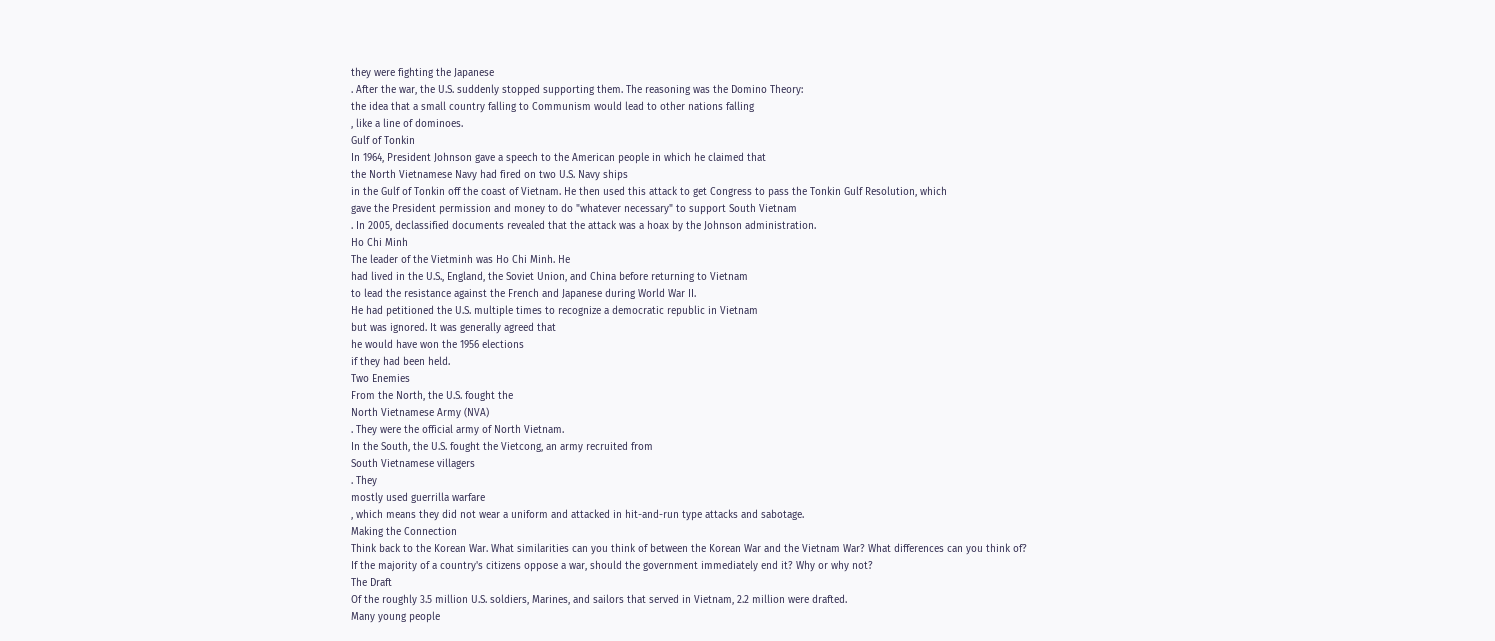they were fighting the Japanese
. After the war, the U.S. suddenly stopped supporting them. The reasoning was the Domino Theory:
the idea that a small country falling to Communism would lead to other nations falling
, like a line of dominoes.
Gulf of Tonkin
In 1964, President Johnson gave a speech to the American people in which he claimed that
the North Vietnamese Navy had fired on two U.S. Navy ships
in the Gulf of Tonkin off the coast of Vietnam. He then used this attack to get Congress to pass the Tonkin Gulf Resolution, which
gave the President permission and money to do "whatever necessary" to support South Vietnam
. In 2005, declassified documents revealed that the attack was a hoax by the Johnson administration.
Ho Chi Minh
The leader of the Vietminh was Ho Chi Minh. He
had lived in the U.S., England, the Soviet Union, and China before returning to Vietnam
to lead the resistance against the French and Japanese during World War II.
He had petitioned the U.S. multiple times to recognize a democratic republic in Vietnam
but was ignored. It was generally agreed that
he would have won the 1956 elections
if they had been held.
Two Enemies
From the North, the U.S. fought the
North Vietnamese Army (NVA)
. They were the official army of North Vietnam.
In the South, the U.S. fought the Vietcong, an army recruited from
South Vietnamese villagers
. They
mostly used guerrilla warfare
, which means they did not wear a uniform and attacked in hit-and-run type attacks and sabotage.
Making the Connection
Think back to the Korean War. What similarities can you think of between the Korean War and the Vietnam War? What differences can you think of?
If the majority of a country's citizens oppose a war, should the government immediately end it? Why or why not?
The Draft
Of the roughly 3.5 million U.S. soldiers, Marines, and sailors that served in Vietnam, 2.2 million were drafted.
Many young people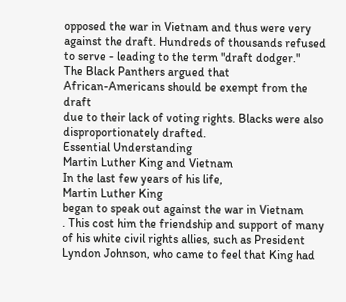opposed the war in Vietnam and thus were very against the draft. Hundreds of thousands refused to serve - leading to the term "draft dodger."
The Black Panthers argued that
African-Americans should be exempt from the draft
due to their lack of voting rights. Blacks were also disproportionately drafted.
Essential Understanding
Martin Luther King and Vietnam
In the last few years of his life,
Martin Luther King
began to speak out against the war in Vietnam
. This cost him the friendship and support of many of his white civil rights allies, such as President Lyndon Johnson, who came to feel that King had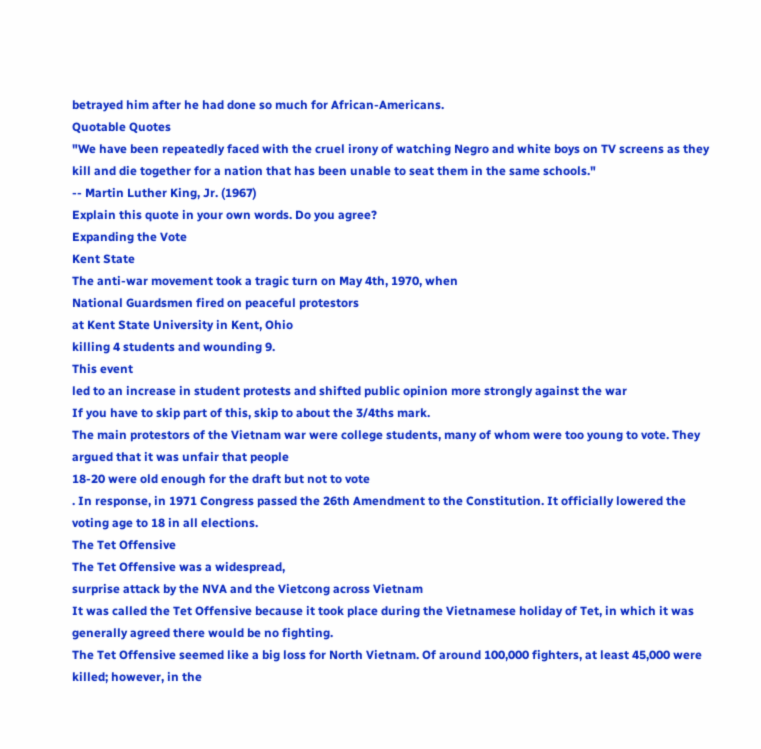betrayed him after he had done so much for African-Americans.
Quotable Quotes
"We have been repeatedly faced with the cruel irony of watching Negro and white boys on TV screens as they kill and die together for a nation that has been unable to seat them in the same schools."
-- Martin Luther King, Jr. (1967)
Explain this quote in your own words. Do you agree?
Expanding the Vote
Kent State
The anti-war movement took a tragic turn on May 4th, 1970, when
National Guardsmen fired on peaceful protestors
at Kent State University in Kent, Ohio
killing 4 students and wounding 9.
This event
led to an increase in student protests and shifted public opinion more strongly against the war
If you have to skip part of this, skip to about the 3/4ths mark.
The main protestors of the Vietnam war were college students, many of whom were too young to vote. They argued that it was unfair that people
18-20 were old enough for the draft but not to vote
. In response, in 1971 Congress passed the 26th Amendment to the Constitution. It officially lowered the voting age to 18 in all elections.
The Tet Offensive
The Tet Offensive was a widespread,
surprise attack by the NVA and the Vietcong across Vietnam
It was called the Tet Offensive because it took place during the Vietnamese holiday of Tet, in which it was generally agreed there would be no fighting.
The Tet Offensive seemed like a big loss for North Vietnam. Of around 100,000 fighters, at least 45,000 were killed; however, in the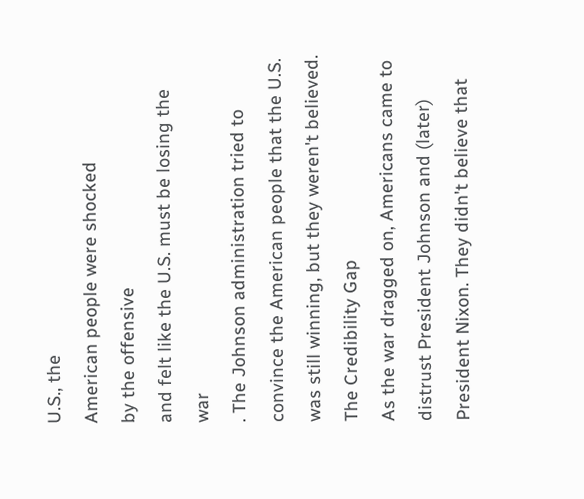U.S., the
American people were shocked
by the offensive
and felt like the U.S. must be losing the war
. The Johnson administration tried to convince the American people that the U.S. was still winning, but they weren't believed.
The Credibility Gap
As the war dragged on, Americans came to distrust President Johnson and (later) President Nixon. They didn't believe that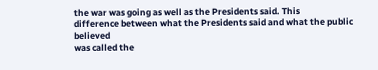the war was going as well as the Presidents said. This
difference between what the Presidents said and what the public believed
was called the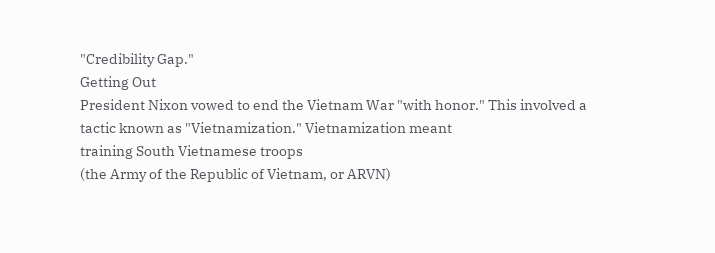"Credibility Gap."
Getting Out
President Nixon vowed to end the Vietnam War "with honor." This involved a tactic known as "Vietnamization." Vietnamization meant
training South Vietnamese troops
(the Army of the Republic of Vietnam, or ARVN)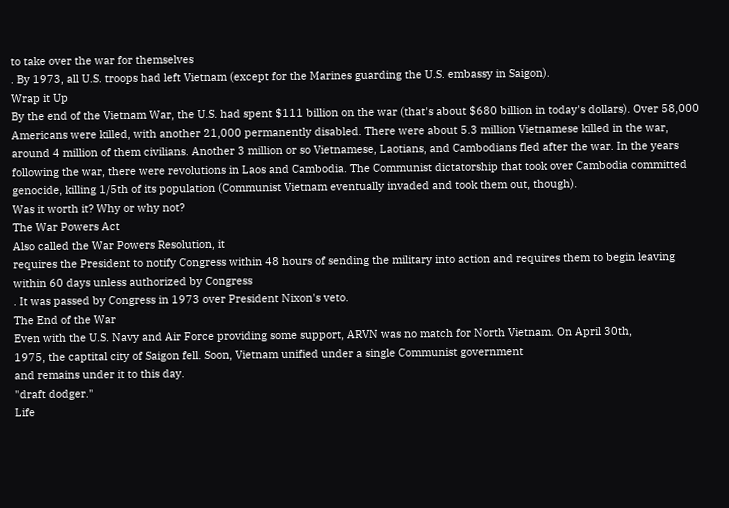to take over the war for themselves
. By 1973, all U.S. troops had left Vietnam (except for the Marines guarding the U.S. embassy in Saigon).
Wrap it Up
By the end of the Vietnam War, the U.S. had spent $111 billion on the war (that's about $680 billion in today's dollars). Over 58,000 Americans were killed, with another 21,000 permanently disabled. There were about 5.3 million Vietnamese killed in the war, around 4 million of them civilians. Another 3 million or so Vietnamese, Laotians, and Cambodians fled after the war. In the years following the war, there were revolutions in Laos and Cambodia. The Communist dictatorship that took over Cambodia committed genocide, killing 1/5th of its population (Communist Vietnam eventually invaded and took them out, though).
Was it worth it? Why or why not?
The War Powers Act
Also called the War Powers Resolution, it
requires the President to notify Congress within 48 hours of sending the military into action and requires them to begin leaving within 60 days unless authorized by Congress
. It was passed by Congress in 1973 over President Nixon's veto.
The End of the War
Even with the U.S. Navy and Air Force providing some support, ARVN was no match for North Vietnam. On April 30th,
1975, the captital city of Saigon fell. Soon, Vietnam unified under a single Communist government
and remains under it to this day.
"draft dodger."
Life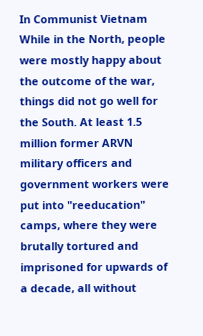In Communist Vietnam
While in the North, people were mostly happy about the outcome of the war, things did not go well for the South. At least 1.5 million former ARVN military officers and government workers were put into "reeducation" camps, where they were brutally tortured and imprisoned for upwards of a decade, all without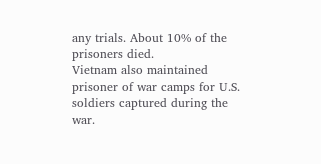any trials. About 10% of the prisoners died.
Vietnam also maintained prisoner of war camps for U.S. soldiers captured during the war.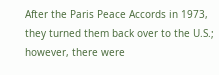After the Paris Peace Accords in 1973, they turned them back over to the U.S.; however, there were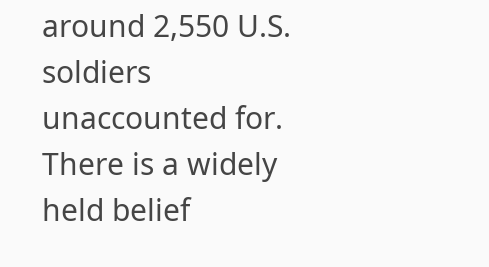around 2,550 U.S. soldiers unaccounted for. There is a widely held belief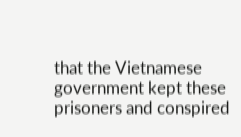that the Vietnamese government kept these prisoners and conspired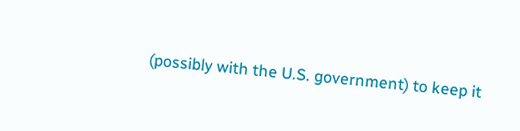(possibly with the U.S. government) to keep it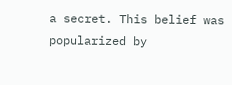a secret. This belief was popularized by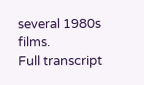several 1980s films.
Full transcript